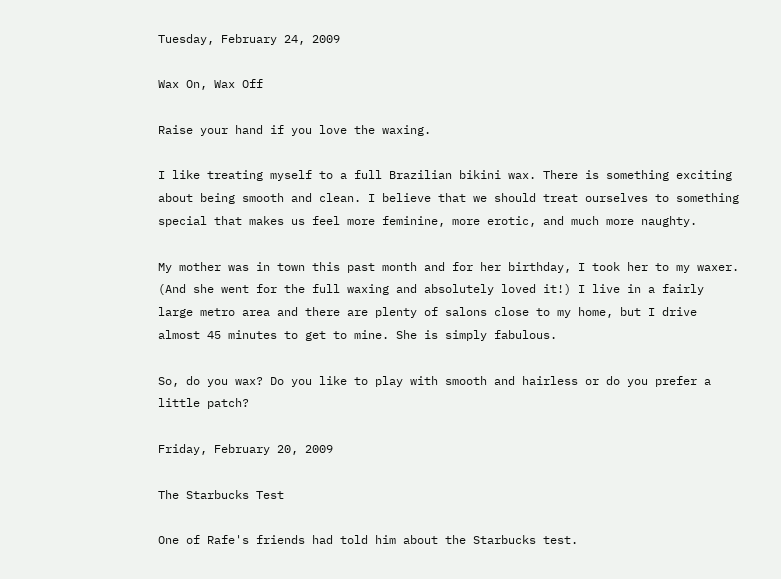Tuesday, February 24, 2009

Wax On, Wax Off

Raise your hand if you love the waxing.

I like treating myself to a full Brazilian bikini wax. There is something exciting about being smooth and clean. I believe that we should treat ourselves to something special that makes us feel more feminine, more erotic, and much more naughty.

My mother was in town this past month and for her birthday, I took her to my waxer. (And she went for the full waxing and absolutely loved it!) I live in a fairly large metro area and there are plenty of salons close to my home, but I drive almost 45 minutes to get to mine. She is simply fabulous.

So, do you wax? Do you like to play with smooth and hairless or do you prefer a little patch?

Friday, February 20, 2009

The Starbucks Test

One of Rafe's friends had told him about the Starbucks test.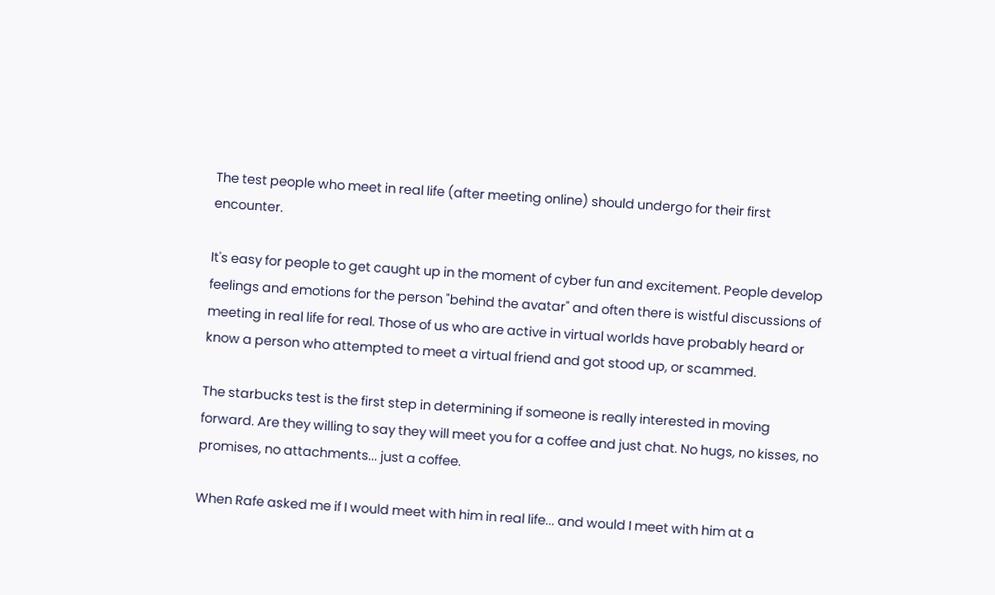The test people who meet in real life (after meeting online) should undergo for their first encounter.

It's easy for people to get caught up in the moment of cyber fun and excitement. People develop feelings and emotions for the person "behind the avatar" and often there is wistful discussions of meeting in real life for real. Those of us who are active in virtual worlds have probably heard or know a person who attempted to meet a virtual friend and got stood up, or scammed.

The starbucks test is the first step in determining if someone is really interested in moving forward. Are they willing to say they will meet you for a coffee and just chat. No hugs, no kisses, no promises, no attachments... just a coffee.

When Rafe asked me if I would meet with him in real life... and would I meet with him at a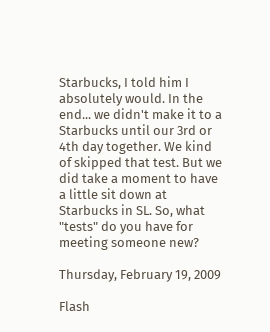Starbucks, I told him I absolutely would. In the end... we didn't make it to a Starbucks until our 3rd or 4th day together. We kind of skipped that test. But we did take a moment to have a little sit down at Starbucks in SL. So, what "tests" do you have for meeting someone new?

Thursday, February 19, 2009

Flash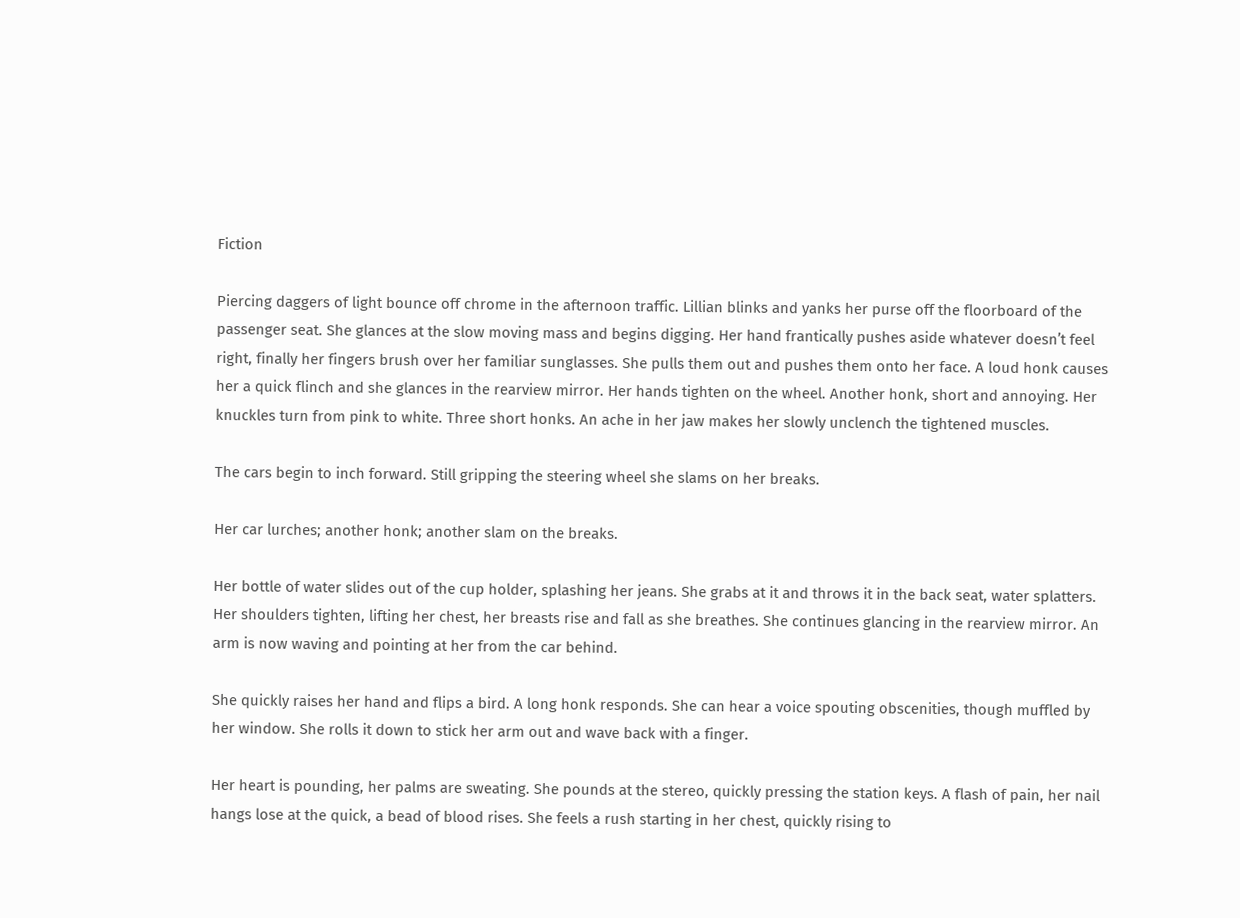Fiction

Piercing daggers of light bounce off chrome in the afternoon traffic. Lillian blinks and yanks her purse off the floorboard of the passenger seat. She glances at the slow moving mass and begins digging. Her hand frantically pushes aside whatever doesn’t feel right, finally her fingers brush over her familiar sunglasses. She pulls them out and pushes them onto her face. A loud honk causes her a quick flinch and she glances in the rearview mirror. Her hands tighten on the wheel. Another honk, short and annoying. Her knuckles turn from pink to white. Three short honks. An ache in her jaw makes her slowly unclench the tightened muscles.

The cars begin to inch forward. Still gripping the steering wheel she slams on her breaks.

Her car lurches; another honk; another slam on the breaks.

Her bottle of water slides out of the cup holder, splashing her jeans. She grabs at it and throws it in the back seat, water splatters. Her shoulders tighten, lifting her chest, her breasts rise and fall as she breathes. She continues glancing in the rearview mirror. An arm is now waving and pointing at her from the car behind.

She quickly raises her hand and flips a bird. A long honk responds. She can hear a voice spouting obscenities, though muffled by her window. She rolls it down to stick her arm out and wave back with a finger.

Her heart is pounding, her palms are sweating. She pounds at the stereo, quickly pressing the station keys. A flash of pain, her nail hangs lose at the quick, a bead of blood rises. She feels a rush starting in her chest, quickly rising to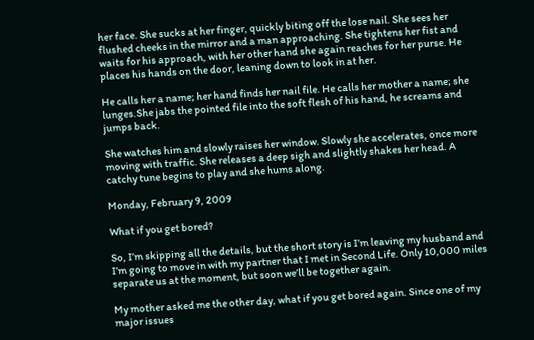her face. She sucks at her finger, quickly biting off the lose nail. She sees her flushed cheeks in the mirror and a man approaching. She tightens her fist and waits for his approach, with her other hand she again reaches for her purse. He places his hands on the door, leaning down to look in at her.

He calls her a name; her hand finds her nail file. He calls her mother a name; she lunges.She jabs the pointed file into the soft flesh of his hand, he screams and jumps back.

She watches him and slowly raises her window. Slowly she accelerates, once more moving with traffic. She releases a deep sigh and slightly shakes her head. A catchy tune begins to play and she hums along.

Monday, February 9, 2009

What if you get bored?

So, I’m skipping all the details, but the short story is I’m leaving my husband and I’m going to move in with my partner that I met in Second Life. Only 10,000 miles separate us at the moment, but soon we’ll be together again.

My mother asked me the other day, what if you get bored again. Since one of my major issues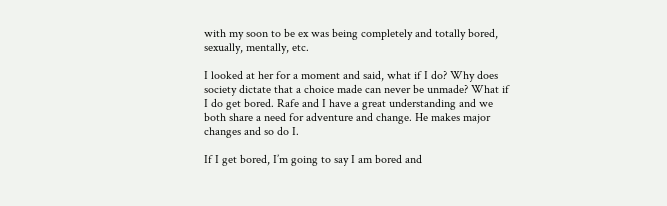with my soon to be ex was being completely and totally bored, sexually, mentally, etc.

I looked at her for a moment and said, what if I do? Why does society dictate that a choice made can never be unmade? What if I do get bored. Rafe and I have a great understanding and we both share a need for adventure and change. He makes major changes and so do I.

If I get bored, I’m going to say I am bored and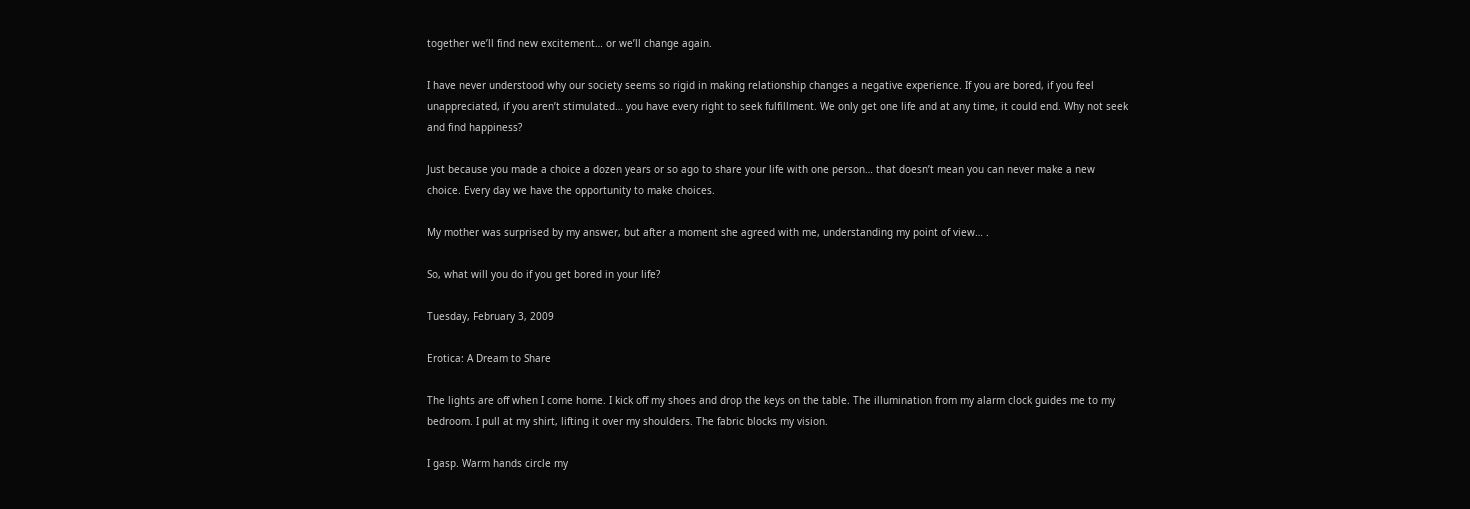together we’ll find new excitement… or we’ll change again.

I have never understood why our society seems so rigid in making relationship changes a negative experience. If you are bored, if you feel unappreciated, if you aren’t stimulated… you have every right to seek fulfillment. We only get one life and at any time, it could end. Why not seek and find happiness?

Just because you made a choice a dozen years or so ago to share your life with one person… that doesn’t mean you can never make a new choice. Every day we have the opportunity to make choices.

My mother was surprised by my answer, but after a moment she agreed with me, understanding my point of view… .

So, what will you do if you get bored in your life?

Tuesday, February 3, 2009

Erotica: A Dream to Share

The lights are off when I come home. I kick off my shoes and drop the keys on the table. The illumination from my alarm clock guides me to my bedroom. I pull at my shirt, lifting it over my shoulders. The fabric blocks my vision.

I gasp. Warm hands circle my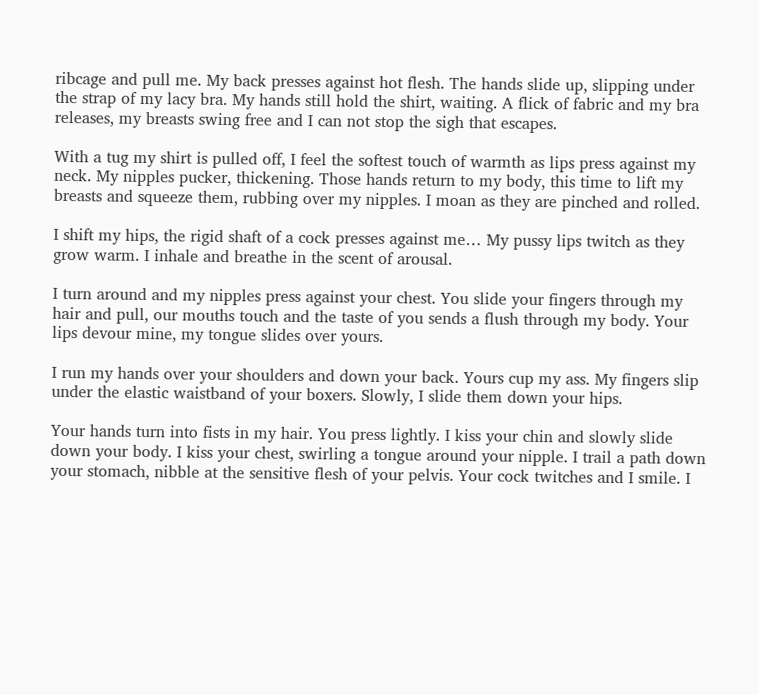ribcage and pull me. My back presses against hot flesh. The hands slide up, slipping under the strap of my lacy bra. My hands still hold the shirt, waiting. A flick of fabric and my bra releases, my breasts swing free and I can not stop the sigh that escapes.

With a tug my shirt is pulled off, I feel the softest touch of warmth as lips press against my neck. My nipples pucker, thickening. Those hands return to my body, this time to lift my breasts and squeeze them, rubbing over my nipples. I moan as they are pinched and rolled.

I shift my hips, the rigid shaft of a cock presses against me… My pussy lips twitch as they grow warm. I inhale and breathe in the scent of arousal.

I turn around and my nipples press against your chest. You slide your fingers through my hair and pull, our mouths touch and the taste of you sends a flush through my body. Your lips devour mine, my tongue slides over yours.

I run my hands over your shoulders and down your back. Yours cup my ass. My fingers slip under the elastic waistband of your boxers. Slowly, I slide them down your hips.

Your hands turn into fists in my hair. You press lightly. I kiss your chin and slowly slide down your body. I kiss your chest, swirling a tongue around your nipple. I trail a path down your stomach, nibble at the sensitive flesh of your pelvis. Your cock twitches and I smile. I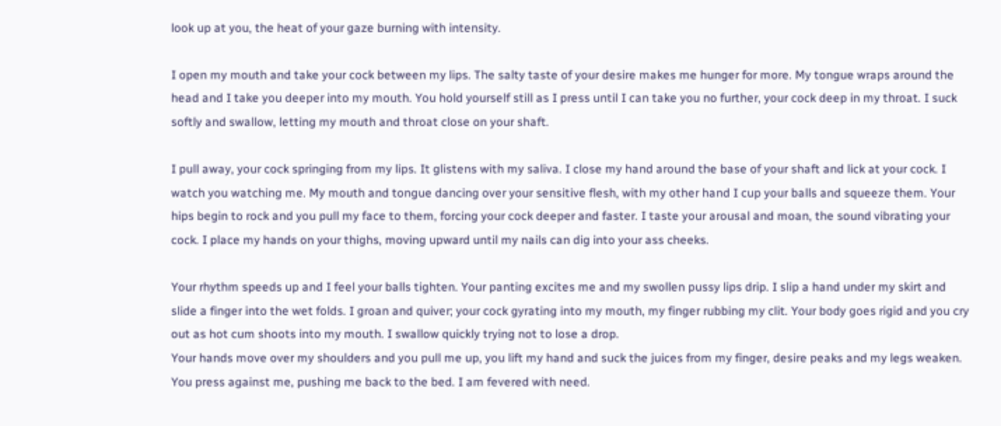look up at you, the heat of your gaze burning with intensity.

I open my mouth and take your cock between my lips. The salty taste of your desire makes me hunger for more. My tongue wraps around the head and I take you deeper into my mouth. You hold yourself still as I press until I can take you no further, your cock deep in my throat. I suck softly and swallow, letting my mouth and throat close on your shaft.

I pull away, your cock springing from my lips. It glistens with my saliva. I close my hand around the base of your shaft and lick at your cock. I watch you watching me. My mouth and tongue dancing over your sensitive flesh, with my other hand I cup your balls and squeeze them. Your hips begin to rock and you pull my face to them, forcing your cock deeper and faster. I taste your arousal and moan, the sound vibrating your cock. I place my hands on your thighs, moving upward until my nails can dig into your ass cheeks.

Your rhythm speeds up and I feel your balls tighten. Your panting excites me and my swollen pussy lips drip. I slip a hand under my skirt and slide a finger into the wet folds. I groan and quiver; your cock gyrating into my mouth, my finger rubbing my clit. Your body goes rigid and you cry out as hot cum shoots into my mouth. I swallow quickly trying not to lose a drop.
Your hands move over my shoulders and you pull me up, you lift my hand and suck the juices from my finger, desire peaks and my legs weaken. You press against me, pushing me back to the bed. I am fevered with need.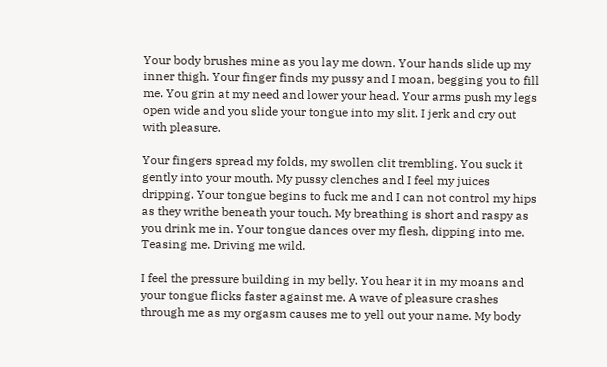Your body brushes mine as you lay me down. Your hands slide up my inner thigh. Your finger finds my pussy and I moan, begging you to fill me. You grin at my need and lower your head. Your arms push my legs open wide and you slide your tongue into my slit. I jerk and cry out with pleasure.

Your fingers spread my folds, my swollen clit trembling. You suck it gently into your mouth. My pussy clenches and I feel my juices dripping. Your tongue begins to fuck me and I can not control my hips as they writhe beneath your touch. My breathing is short and raspy as you drink me in. Your tongue dances over my flesh, dipping into me. Teasing me. Driving me wild.

I feel the pressure building in my belly. You hear it in my moans and your tongue flicks faster against me. A wave of pleasure crashes through me as my orgasm causes me to yell out your name. My body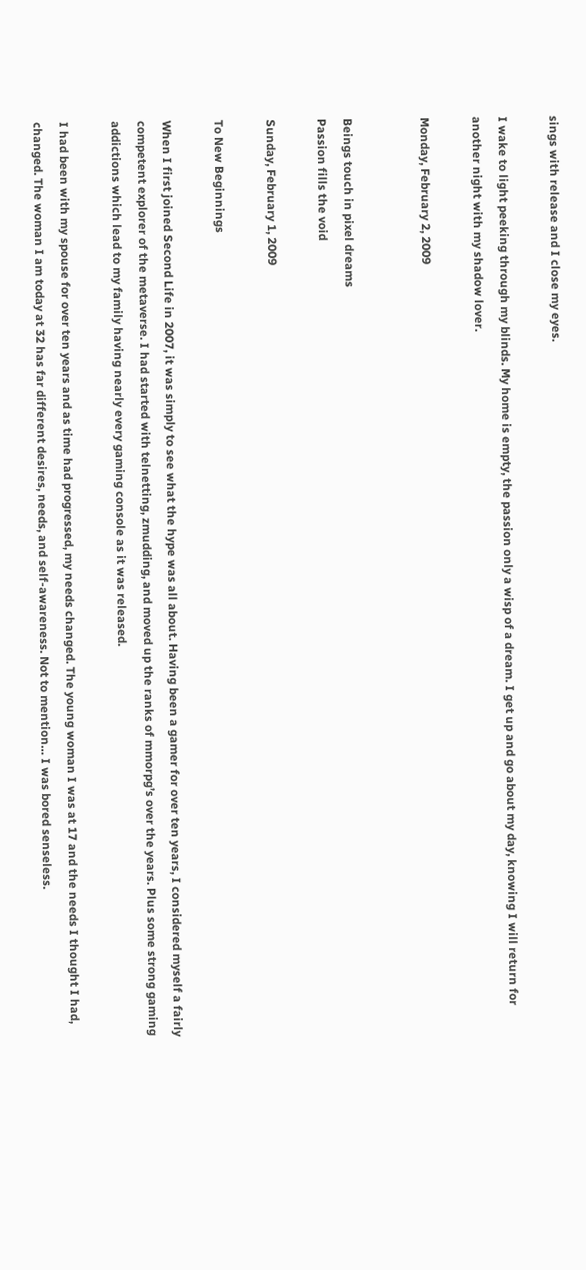sings with release and I close my eyes.

I wake to light peeking through my blinds. My home is empty, the passion only a wisp of a dream. I get up and go about my day, knowing I will return for another night with my shadow lover.

Monday, February 2, 2009


Beings touch in pixel dreams
Passion fills the void

Sunday, February 1, 2009

To New Beginnings

When I first joined Second Life in 2007, it was simply to see what the hype was all about. Having been a gamer for over ten years, I considered myself a fairly competent explorer of the metaverse. I had started with telnetting, zmudding, and moved up the ranks of mmorpg’s over the years. Plus some strong gaming addictions which lead to my family having nearly every gaming console as it was released.

I had been with my spouse for over ten years and as time had progressed, my needs changed. The young woman I was at 17 and the needs I thought I had, changed. The woman I am today at 32 has far different desires, needs, and self-awareness. Not to mention… I was bored senseless.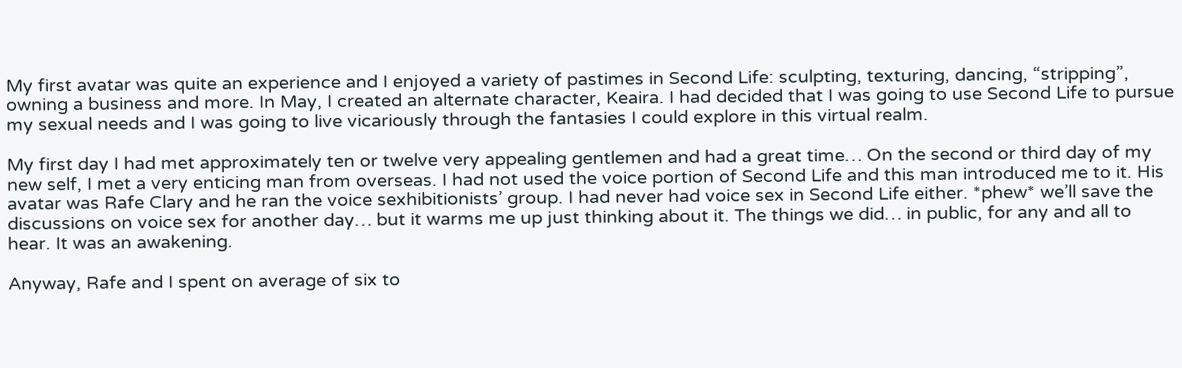My first avatar was quite an experience and I enjoyed a variety of pastimes in Second Life: sculpting, texturing, dancing, “stripping”, owning a business and more. In May, I created an alternate character, Keaira. I had decided that I was going to use Second Life to pursue my sexual needs and I was going to live vicariously through the fantasies I could explore in this virtual realm.

My first day I had met approximately ten or twelve very appealing gentlemen and had a great time… On the second or third day of my new self, I met a very enticing man from overseas. I had not used the voice portion of Second Life and this man introduced me to it. His avatar was Rafe Clary and he ran the voice sexhibitionists’ group. I had never had voice sex in Second Life either. *phew* we’ll save the discussions on voice sex for another day… but it warms me up just thinking about it. The things we did… in public, for any and all to hear. It was an awakening.

Anyway, Rafe and I spent on average of six to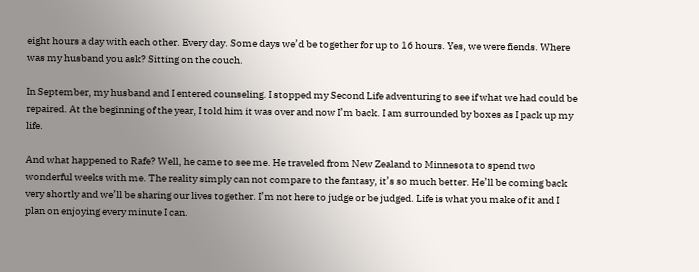eight hours a day with each other. Every day. Some days we’d be together for up to 16 hours. Yes, we were fiends. Where was my husband you ask? Sitting on the couch.

In September, my husband and I entered counseling. I stopped my Second Life adventuring to see if what we had could be repaired. At the beginning of the year, I told him it was over and now I’m back. I am surrounded by boxes as I pack up my life.

And what happened to Rafe? Well, he came to see me. He traveled from New Zealand to Minnesota to spend two wonderful weeks with me. The reality simply can not compare to the fantasy, it’s so much better. He’ll be coming back very shortly and we’ll be sharing our lives together. I’m not here to judge or be judged. Life is what you make of it and I plan on enjoying every minute I can.